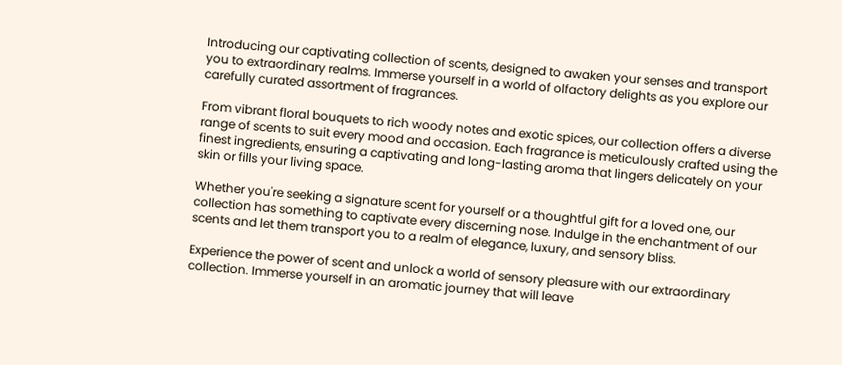Introducing our captivating collection of scents, designed to awaken your senses and transport you to extraordinary realms. Immerse yourself in a world of olfactory delights as you explore our carefully curated assortment of fragrances.

From vibrant floral bouquets to rich woody notes and exotic spices, our collection offers a diverse range of scents to suit every mood and occasion. Each fragrance is meticulously crafted using the finest ingredients, ensuring a captivating and long-lasting aroma that lingers delicately on your skin or fills your living space.

Whether you're seeking a signature scent for yourself or a thoughtful gift for a loved one, our collection has something to captivate every discerning nose. Indulge in the enchantment of our scents and let them transport you to a realm of elegance, luxury, and sensory bliss.

Experience the power of scent and unlock a world of sensory pleasure with our extraordinary collection. Immerse yourself in an aromatic journey that will leave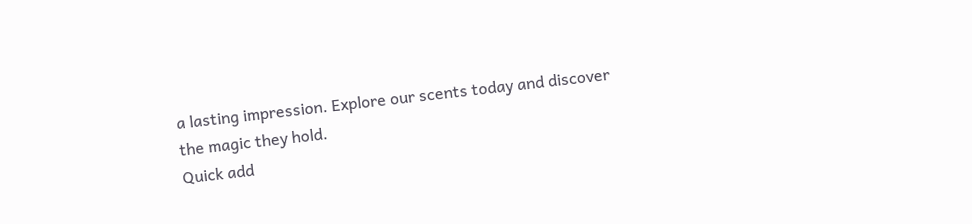a lasting impression. Explore our scents today and discover the magic they hold.
Quick add